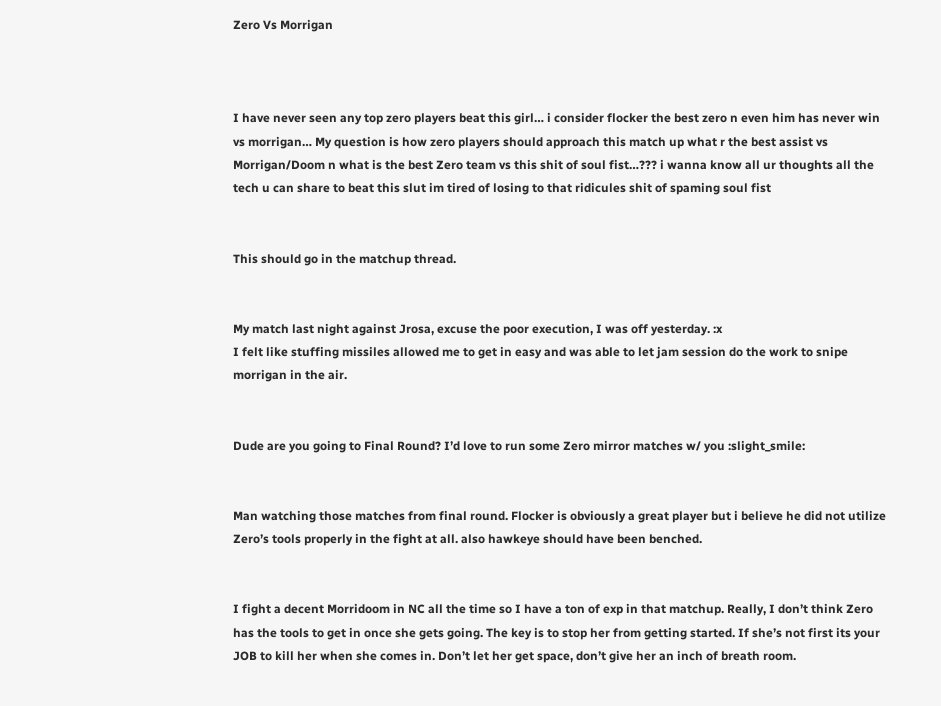Zero Vs Morrigan



I have never seen any top zero players beat this girl… i consider flocker the best zero n even him has never win vs morrigan… My question is how zero players should approach this match up what r the best assist vs Morrigan/Doom n what is the best Zero team vs this shit of soul fist…??? i wanna know all ur thoughts all the tech u can share to beat this slut im tired of losing to that ridicules shit of spaming soul fist


This should go in the matchup thread.


My match last night against Jrosa, excuse the poor execution, I was off yesterday. :x
I felt like stuffing missiles allowed me to get in easy and was able to let jam session do the work to snipe morrigan in the air.


Dude are you going to Final Round? I’d love to run some Zero mirror matches w/ you :slight_smile:


Man watching those matches from final round. Flocker is obviously a great player but i believe he did not utilize Zero’s tools properly in the fight at all. also hawkeye should have been benched.


I fight a decent Morridoom in NC all the time so I have a ton of exp in that matchup. Really, I don’t think Zero has the tools to get in once she gets going. The key is to stop her from getting started. If she’s not first its your JOB to kill her when she comes in. Don’t let her get space, don’t give her an inch of breath room.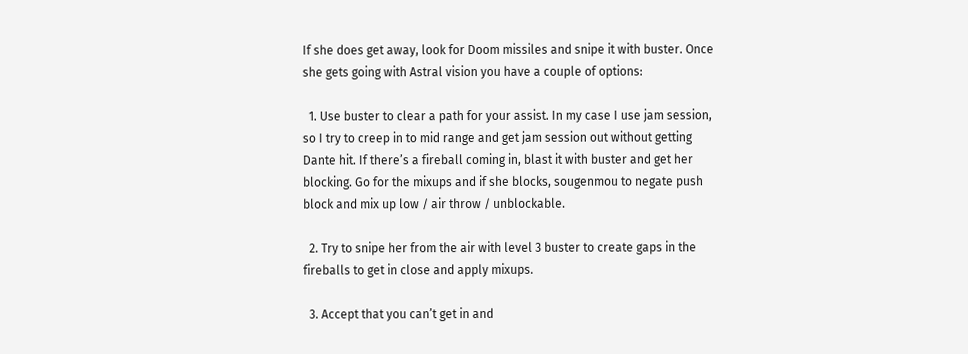If she does get away, look for Doom missiles and snipe it with buster. Once she gets going with Astral vision you have a couple of options:

  1. Use buster to clear a path for your assist. In my case I use jam session, so I try to creep in to mid range and get jam session out without getting Dante hit. If there’s a fireball coming in, blast it with buster and get her blocking. Go for the mixups and if she blocks, sougenmou to negate push block and mix up low / air throw / unblockable.

  2. Try to snipe her from the air with level 3 buster to create gaps in the fireballs to get in close and apply mixups.

  3. Accept that you can’t get in and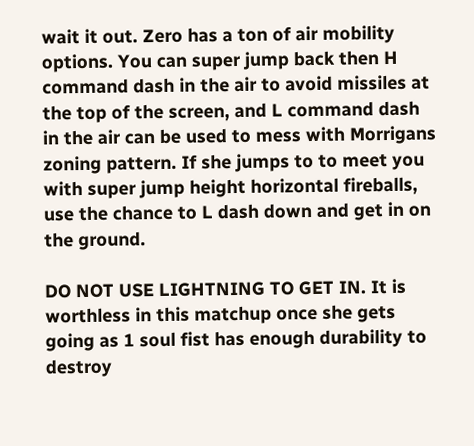wait it out. Zero has a ton of air mobility options. You can super jump back then H command dash in the air to avoid missiles at the top of the screen, and L command dash in the air can be used to mess with Morrigans zoning pattern. If she jumps to to meet you with super jump height horizontal fireballs, use the chance to L dash down and get in on the ground.

DO NOT USE LIGHTNING TO GET IN. It is worthless in this matchup once she gets going as 1 soul fist has enough durability to destroy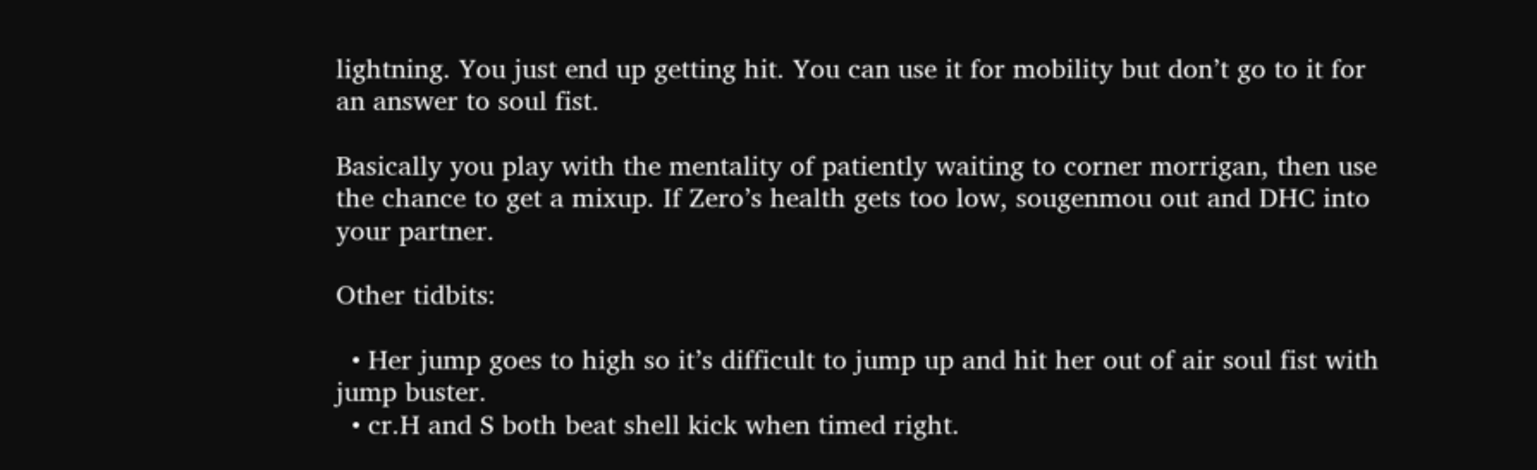lightning. You just end up getting hit. You can use it for mobility but don’t go to it for an answer to soul fist.

Basically you play with the mentality of patiently waiting to corner morrigan, then use the chance to get a mixup. If Zero’s health gets too low, sougenmou out and DHC into your partner.

Other tidbits:

  • Her jump goes to high so it’s difficult to jump up and hit her out of air soul fist with jump buster.
  • cr.H and S both beat shell kick when timed right.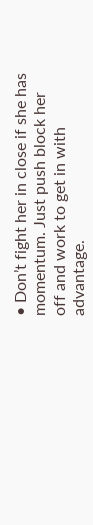• Don’t fight her in close if she has momentum. Just push block her off and work to get in with advantage.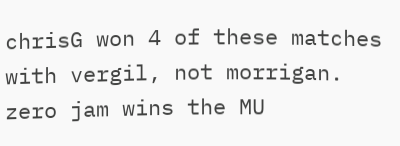chrisG won 4 of these matches with vergil, not morrigan. zero jam wins the MU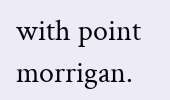with point morrigan.